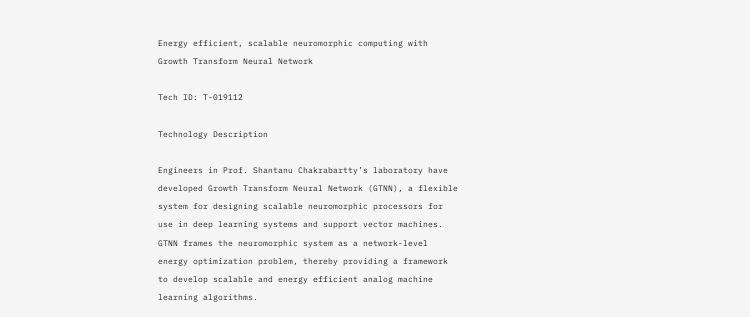Energy efficient, scalable neuromorphic computing with Growth Transform Neural Network

Tech ID: T-019112

Technology Description

Engineers in Prof. Shantanu Chakrabartty’s laboratory have developed Growth Transform Neural Network (GTNN), a flexible system for designing scalable neuromorphic processors for use in deep learning systems and support vector machines. GTNN frames the neuromorphic system as a network-level energy optimization problem, thereby providing a framework to develop scalable and energy efficient analog machine learning algorithms.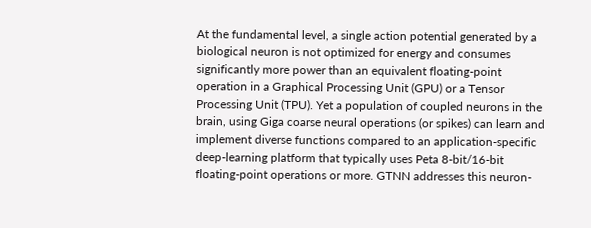At the fundamental level, a single action potential generated by a biological neuron is not optimized for energy and consumes significantly more power than an equivalent floating-point operation in a Graphical Processing Unit (GPU) or a Tensor Processing Unit (TPU). Yet a population of coupled neurons in the brain, using Giga coarse neural operations (or spikes) can learn and implement diverse functions compared to an application-specific deep-learning platform that typically uses Peta 8-bit/16-bit floating-point operations or more. GTNN addresses this neuron-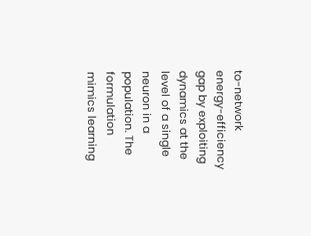to-network energy-efficiency gap by exploiting dynamics at the level of a single neuron in a population. The formulation mimics learning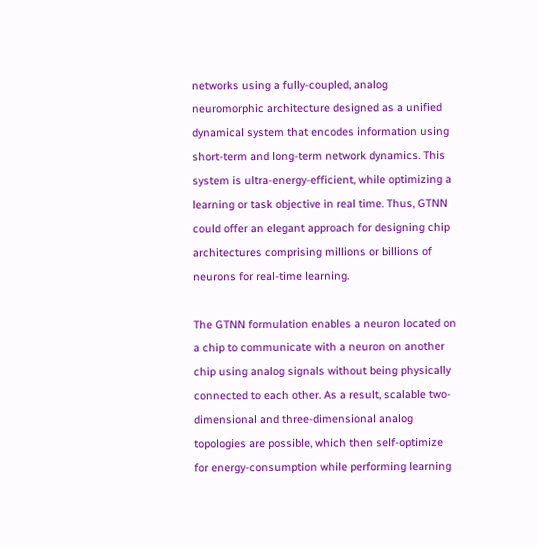networks using a fully-coupled, analog neuromorphic architecture designed as a unified dynamical system that encodes information using short-term and long-term network dynamics. This system is ultra-energy-efficient, while optimizing a learning or task objective in real time. Thus, GTNN could offer an elegant approach for designing chip architectures comprising millions or billions of neurons for real-time learning.

The GTNN formulation enables a neuron located on a chip to communicate with a neuron on another chip using analog signals without being physically connected to each other. As a result, scalable two-dimensional and three-dimensional analog topologies are possible, which then self-optimize for energy-consumption while performing learning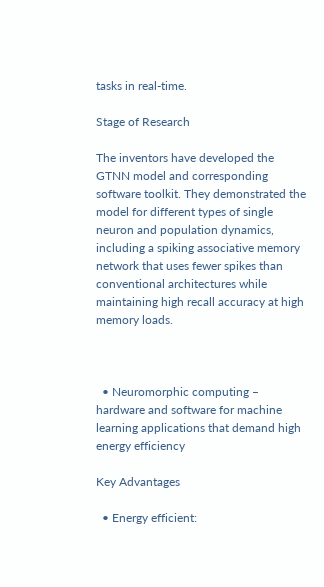tasks in real-time.

Stage of Research

The inventors have developed the GTNN model and corresponding software toolkit. They demonstrated the model for different types of single neuron and population dynamics, including a spiking associative memory network that uses fewer spikes than conventional architectures while maintaining high recall accuracy at high memory loads.



  • Neuromorphic computing – hardware and software for machine learning applications that demand high energy efficiency

Key Advantages

  • Energy efficient: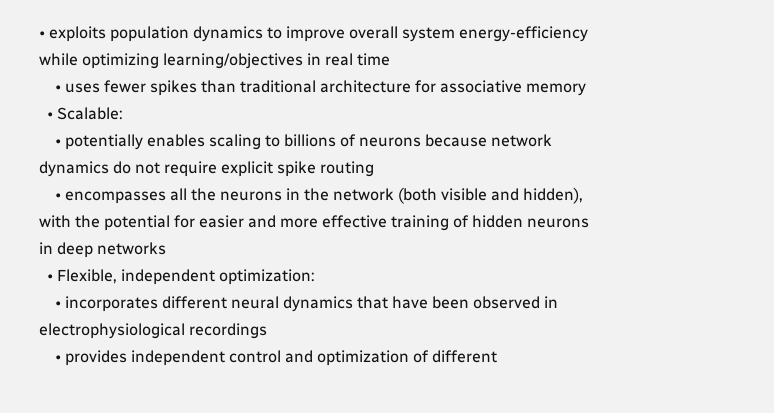• exploits population dynamics to improve overall system energy-efficiency while optimizing learning/objectives in real time
    • uses fewer spikes than traditional architecture for associative memory
  • Scalable:
    • potentially enables scaling to billions of neurons because network dynamics do not require explicit spike routing
    • encompasses all the neurons in the network (both visible and hidden), with the potential for easier and more effective training of hidden neurons in deep networks
  • Flexible, independent optimization:
    • incorporates different neural dynamics that have been observed in electrophysiological recordings
    • provides independent control and optimization of different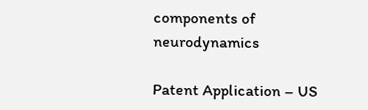components of neurodynamics

Patent Application – US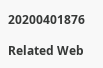20200401876

Related Web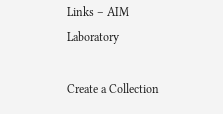Links – AIM Laboratory

Create a Collection